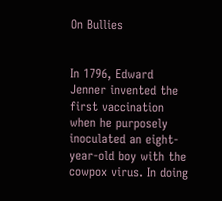On Bullies


In 1796, Edward Jenner invented the first vaccination when he purposely inoculated an eight-year-old boy with the cowpox virus. In doing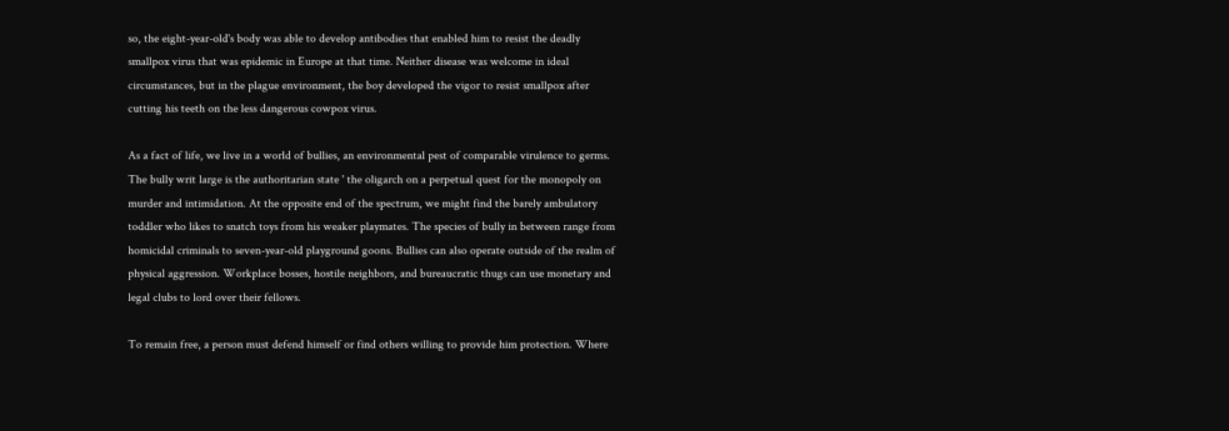so, the eight-year-old's body was able to develop antibodies that enabled him to resist the deadly smallpox virus that was epidemic in Europe at that time. Neither disease was welcome in ideal circumstances, but in the plague environment, the boy developed the vigor to resist smallpox after cutting his teeth on the less dangerous cowpox virus.

As a fact of life, we live in a world of bullies, an environmental pest of comparable virulence to germs. The bully writ large is the authoritarian state ' the oligarch on a perpetual quest for the monopoly on murder and intimidation. At the opposite end of the spectrum, we might find the barely ambulatory toddler who likes to snatch toys from his weaker playmates. The species of bully in between range from homicidal criminals to seven-year-old playground goons. Bullies can also operate outside of the realm of physical aggression. Workplace bosses, hostile neighbors, and bureaucratic thugs can use monetary and legal clubs to lord over their fellows.

To remain free, a person must defend himself or find others willing to provide him protection. Where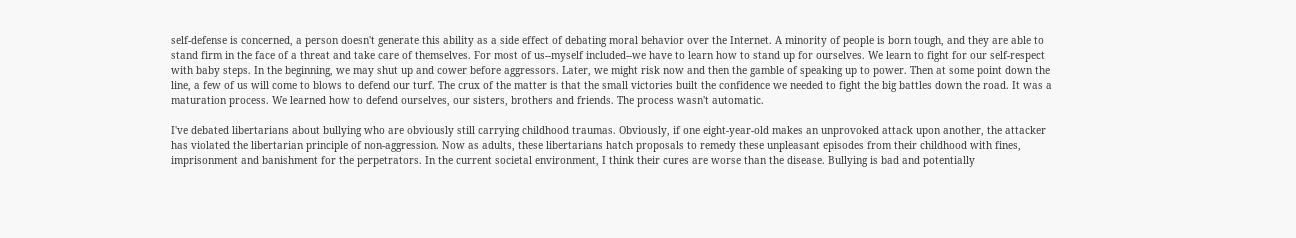self-defense is concerned, a person doesn't generate this ability as a side effect of debating moral behavior over the Internet. A minority of people is born tough, and they are able to stand firm in the face of a threat and take care of themselves. For most of us--myself included--we have to learn how to stand up for ourselves. We learn to fight for our self-respect with baby steps. In the beginning, we may shut up and cower before aggressors. Later, we might risk now and then the gamble of speaking up to power. Then at some point down the line, a few of us will come to blows to defend our turf. The crux of the matter is that the small victories built the confidence we needed to fight the big battles down the road. It was a maturation process. We learned how to defend ourselves, our sisters, brothers and friends. The process wasn't automatic.

I've debated libertarians about bullying who are obviously still carrying childhood traumas. Obviously, if one eight-year-old makes an unprovoked attack upon another, the attacker has violated the libertarian principle of non-aggression. Now as adults, these libertarians hatch proposals to remedy these unpleasant episodes from their childhood with fines, imprisonment and banishment for the perpetrators. In the current societal environment, I think their cures are worse than the disease. Bullying is bad and potentially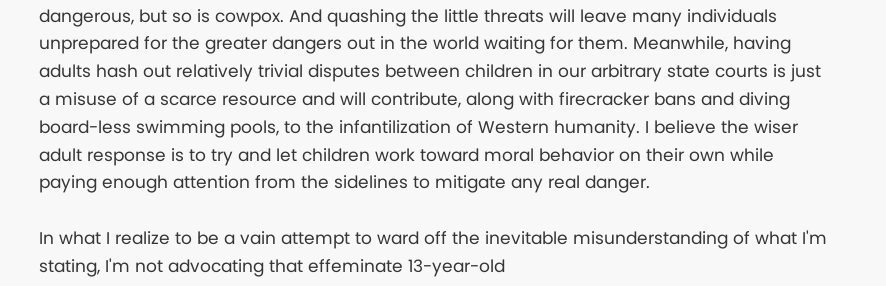dangerous, but so is cowpox. And quashing the little threats will leave many individuals unprepared for the greater dangers out in the world waiting for them. Meanwhile, having adults hash out relatively trivial disputes between children in our arbitrary state courts is just a misuse of a scarce resource and will contribute, along with firecracker bans and diving board-less swimming pools, to the infantilization of Western humanity. I believe the wiser adult response is to try and let children work toward moral behavior on their own while paying enough attention from the sidelines to mitigate any real danger.

In what I realize to be a vain attempt to ward off the inevitable misunderstanding of what I'm stating, I'm not advocating that effeminate 13-year-old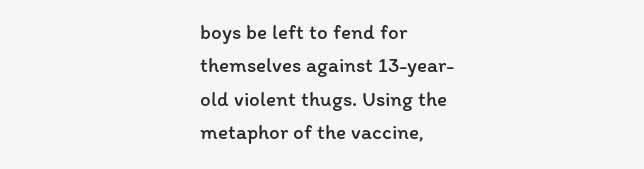boys be left to fend for themselves against 13-year-old violent thugs. Using the metaphor of the vaccine,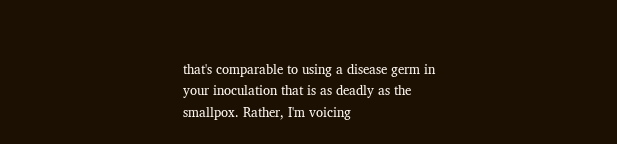that's comparable to using a disease germ in your inoculation that is as deadly as the smallpox. Rather, I'm voicing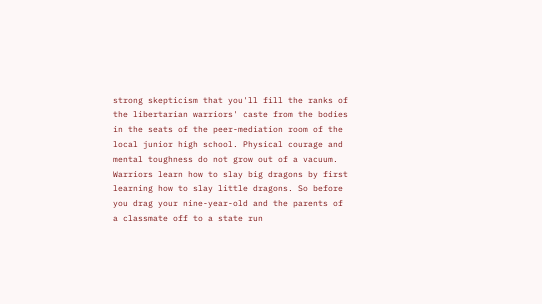strong skepticism that you'll fill the ranks of the libertarian warriors' caste from the bodies in the seats of the peer-mediation room of the local junior high school. Physical courage and mental toughness do not grow out of a vacuum. Warriors learn how to slay big dragons by first learning how to slay little dragons. So before you drag your nine-year-old and the parents of a classmate off to a state run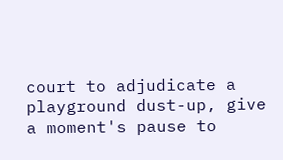court to adjudicate a playground dust-up, give a moment's pause to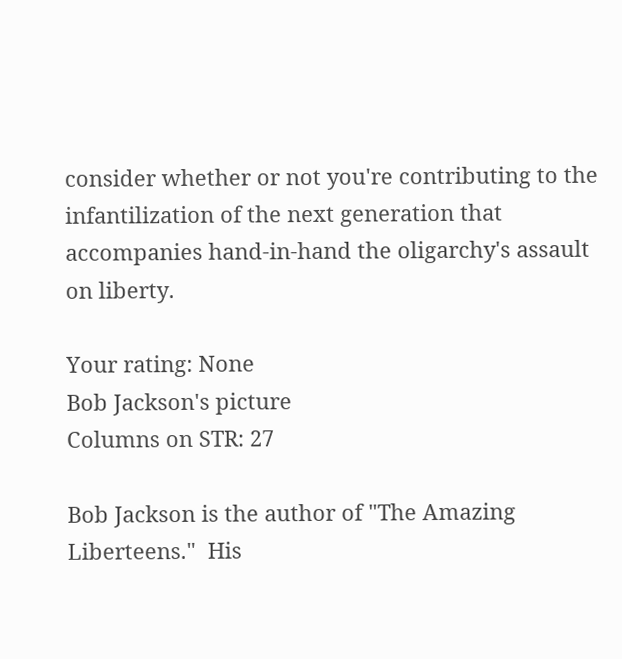consider whether or not you're contributing to the infantilization of the next generation that accompanies hand-in-hand the oligarchy's assault on liberty.

Your rating: None
Bob Jackson's picture
Columns on STR: 27

Bob Jackson is the author of "The Amazing Liberteens."  His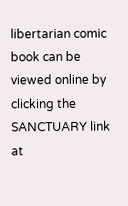libertarian comic book can be viewed online by clicking the SANCTUARY link at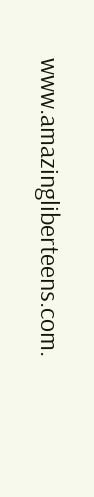www.amazingliberteens.com.